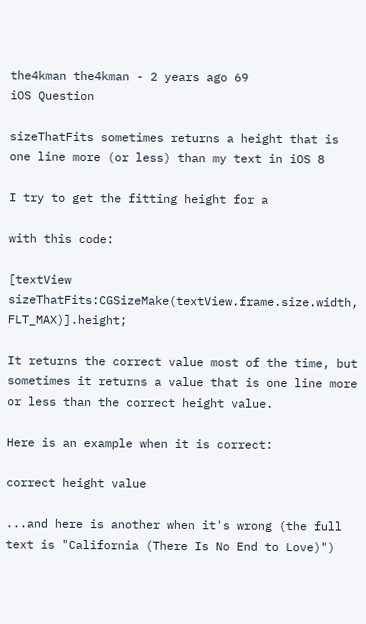the4kman the4kman - 2 years ago 69
iOS Question

sizeThatFits sometimes returns a height that is one line more (or less) than my text in iOS 8

I try to get the fitting height for a

with this code:

[textView sizeThatFits:CGSizeMake(textView.frame.size.width, FLT_MAX)].height;

It returns the correct value most of the time, but sometimes it returns a value that is one line more or less than the correct height value.

Here is an example when it is correct:

correct height value

...and here is another when it's wrong (the full text is "California (There Is No End to Love)")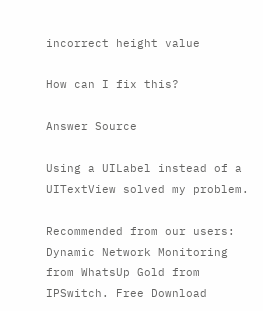incorrect height value

How can I fix this?

Answer Source

Using a UILabel instead of a UITextView solved my problem.

Recommended from our users: Dynamic Network Monitoring from WhatsUp Gold from IPSwitch. Free Download